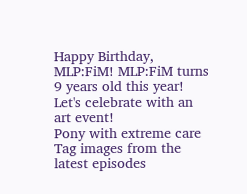Happy Birthday, MLP:FiM! MLP:FiM turns 9 years old this year! Let's celebrate with an art event!
Pony with extreme care Tag images from the latest episodes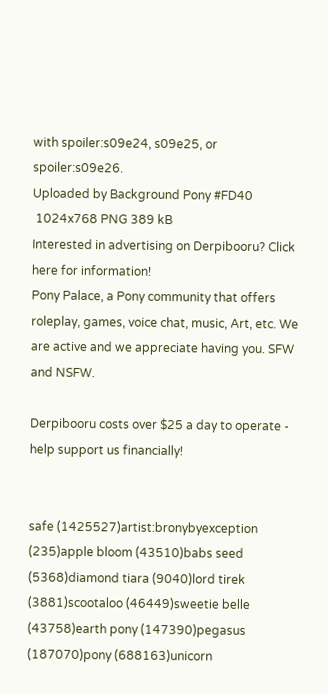with spoiler:s09e24, s09e25, or spoiler:s09e26.
Uploaded by Background Pony #FD40
 1024x768 PNG 389 kB
Interested in advertising on Derpibooru? Click here for information!
Pony Palace, a Pony community that offers roleplay, games, voice chat, music, Art, etc. We are active and we appreciate having you. SFW and NSFW.

Derpibooru costs over $25 a day to operate - help support us financially!


safe (1425527)artist:bronybyexception (235)apple bloom (43510)babs seed (5368)diamond tiara (9040)lord tirek (3881)scootaloo (46449)sweetie belle (43758)earth pony (147390)pegasus (187070)pony (688163)unicorn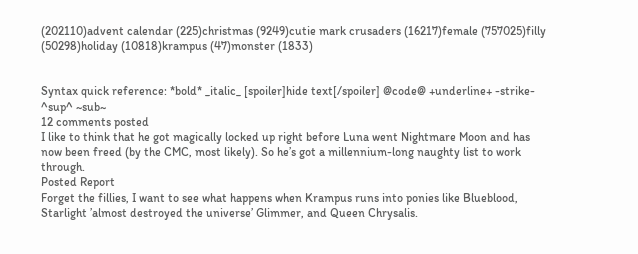(202110)advent calendar (225)christmas (9249)cutie mark crusaders (16217)female (757025)filly (50298)holiday (10818)krampus (47)monster (1833)


Syntax quick reference: *bold* _italic_ [spoiler]hide text[/spoiler] @code@ +underline+ -strike- ^sup^ ~sub~
12 comments posted
I like to think that he got magically locked up right before Luna went Nightmare Moon and has now been freed (by the CMC, most likely). So he’s got a millennium-long naughty list to work through.
Posted Report
Forget the fillies, I want to see what happens when Krampus runs into ponies like Blueblood, Starlight ’almost destroyed the universe’ Glimmer, and Queen Chrysalis.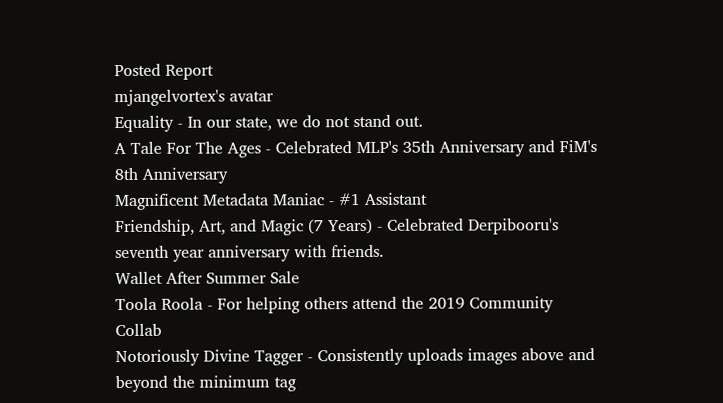Posted Report
mjangelvortex's avatar
Equality - In our state, we do not stand out.
A Tale For The Ages - Celebrated MLP's 35th Anniversary and FiM's 8th Anniversary
Magnificent Metadata Maniac - #1 Assistant
Friendship, Art, and Magic (7 Years) - Celebrated Derpibooru's seventh year anniversary with friends.
Wallet After Summer Sale
Toola Roola - For helping others attend the 2019 Community Collab
Notoriously Divine Tagger - Consistently uploads images above and beyond the minimum tag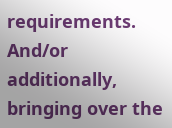requirements. And/or additionally, bringing over the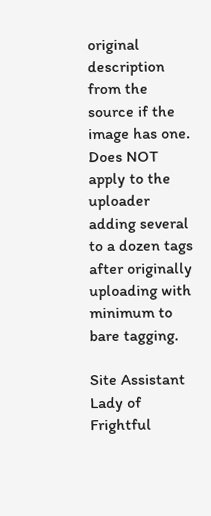original description from the source if the image has one. Does NOT apply to the uploader adding several to a dozen tags after originally uploading with minimum to bare tagging.

Site Assistant
Lady of Frightful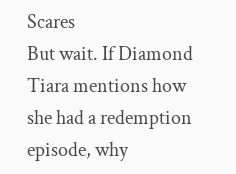Scares
But wait. If Diamond Tiara mentions how she had a redemption episode, why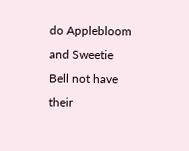do Applebloom and Sweetie Bell not have their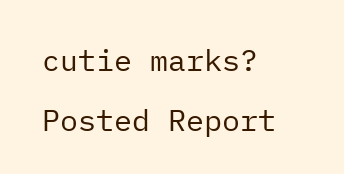cutie marks?
Posted Report